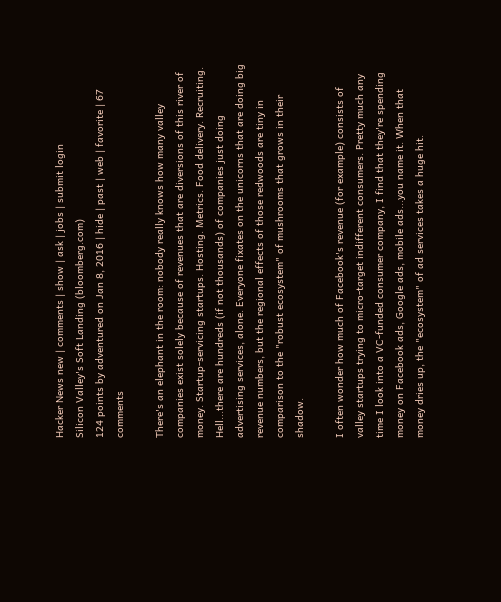Hacker News new | comments | show | ask | jobs | submit login
Silicon Valley's Soft Landing (bloomberg.com)
124 points by adventured on Jan 8, 2016 | hide | past | web | favorite | 67 comments

There's an elephant in the room: nobody really knows how many valley companies exist solely because of revenues that are diversions of this river of money. Startup-servicing startups. Hosting. Metrics. Food delivery. Recruiting. Hell...there are hundreds (if not thousands) of companies just doing advertising services, alone. Everyone fixates on the unicorns that are doing big revenue numbers, but the regional effects of those redwoods are tiny in comparison to the "robust ecosystem" of mushrooms that grows in their shadow.

I often wonder how much of Facebook's revenue (for example) consists of valley startups trying to micro-target indifferent consumers. Pretty much any time I look into a VC-funded consumer company, I find that they're spending money on Facebook ads, Google ads, mobile ads...you name it. When that money dries up, the "ecosystem" of ad services takes a huge hit.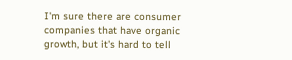I'm sure there are consumer companies that have organic growth, but it's hard to tell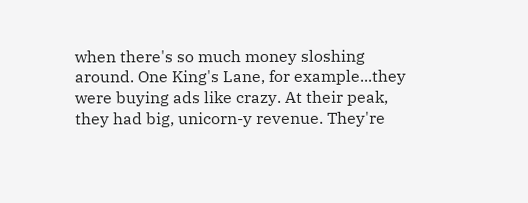when there's so much money sloshing around. One King's Lane, for example...they were buying ads like crazy. At their peak, they had big, unicorn-y revenue. They're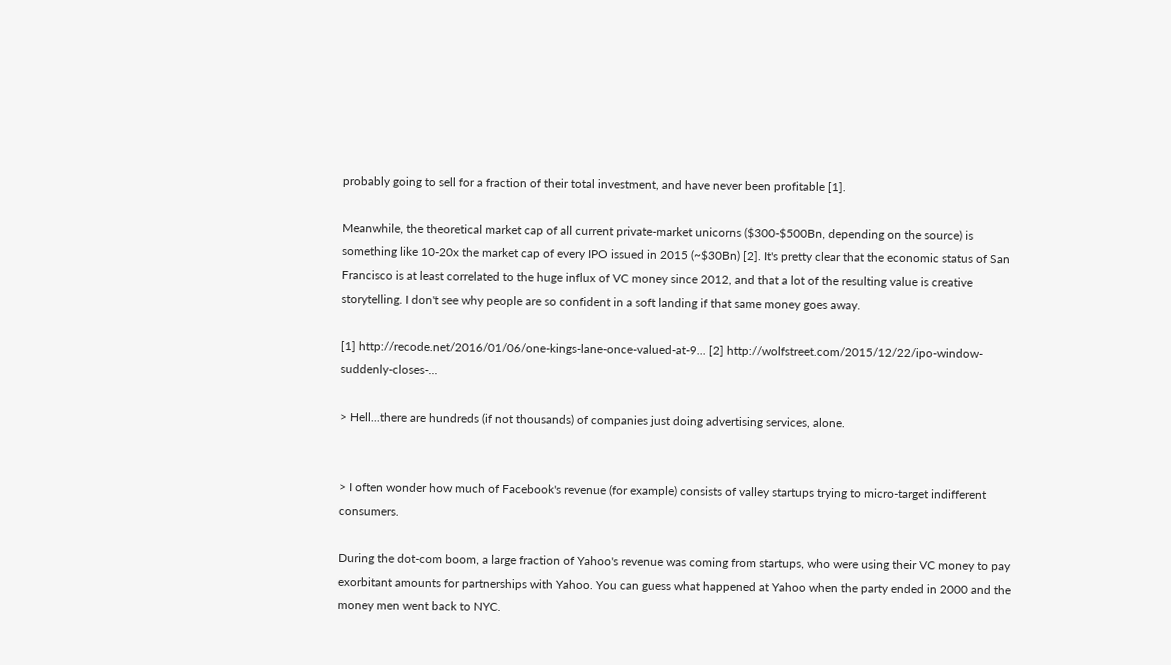probably going to sell for a fraction of their total investment, and have never been profitable [1].

Meanwhile, the theoretical market cap of all current private-market unicorns ($300-$500Bn, depending on the source) is something like 10-20x the market cap of every IPO issued in 2015 (~$30Bn) [2]. It's pretty clear that the economic status of San Francisco is at least correlated to the huge influx of VC money since 2012, and that a lot of the resulting value is creative storytelling. I don't see why people are so confident in a soft landing if that same money goes away.

[1] http://recode.net/2016/01/06/one-kings-lane-once-valued-at-9... [2] http://wolfstreet.com/2015/12/22/ipo-window-suddenly-closes-...

> Hell...there are hundreds (if not thousands) of companies just doing advertising services, alone.


> I often wonder how much of Facebook's revenue (for example) consists of valley startups trying to micro-target indifferent consumers.

During the dot-com boom, a large fraction of Yahoo's revenue was coming from startups, who were using their VC money to pay exorbitant amounts for partnerships with Yahoo. You can guess what happened at Yahoo when the party ended in 2000 and the money men went back to NYC.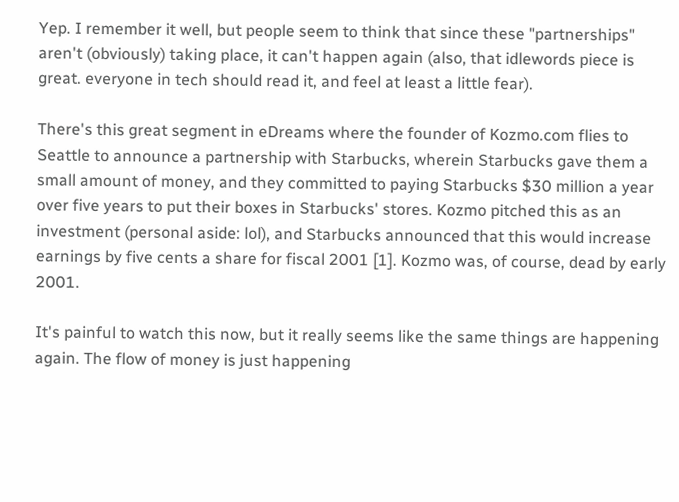Yep. I remember it well, but people seem to think that since these "partnerships" aren't (obviously) taking place, it can't happen again (also, that idlewords piece is great. everyone in tech should read it, and feel at least a little fear).

There's this great segment in eDreams where the founder of Kozmo.com flies to Seattle to announce a partnership with Starbucks, wherein Starbucks gave them a small amount of money, and they committed to paying Starbucks $30 million a year over five years to put their boxes in Starbucks' stores. Kozmo pitched this as an investment (personal aside: lol), and Starbucks announced that this would increase earnings by five cents a share for fiscal 2001 [1]. Kozmo was, of course, dead by early 2001.

It's painful to watch this now, but it really seems like the same things are happening again. The flow of money is just happening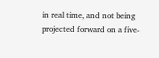in real time, and not being projected forward on a five-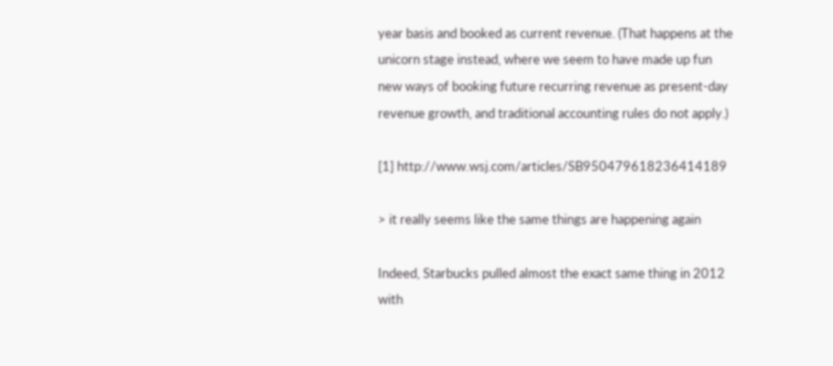year basis and booked as current revenue. (That happens at the unicorn stage instead, where we seem to have made up fun new ways of booking future recurring revenue as present-day revenue growth, and traditional accounting rules do not apply.)

[1] http://www.wsj.com/articles/SB950479618236414189

> it really seems like the same things are happening again

Indeed, Starbucks pulled almost the exact same thing in 2012 with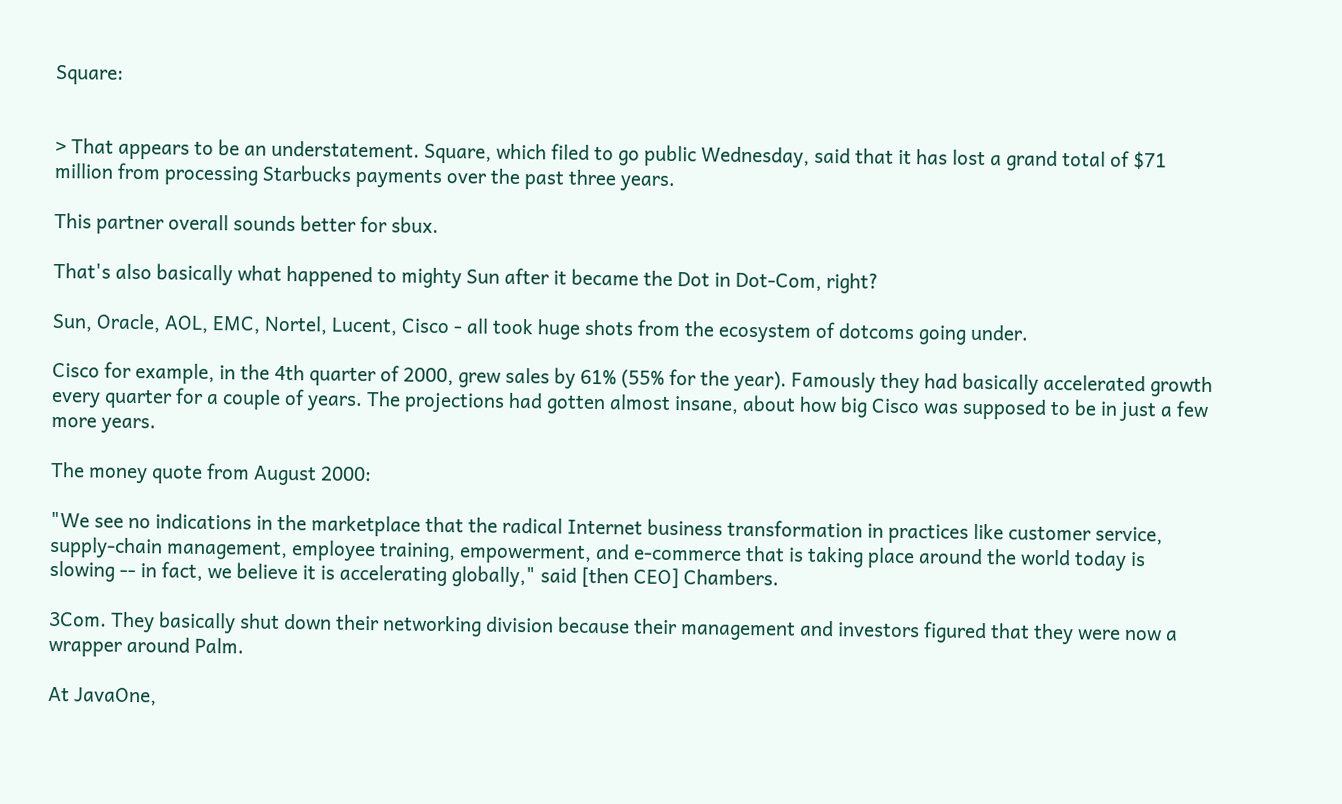Square:


> That appears to be an understatement. Square, which filed to go public Wednesday, said that it has lost a grand total of $71 million from processing Starbucks payments over the past three years.

This partner overall sounds better for sbux.

That's also basically what happened to mighty Sun after it became the Dot in Dot-Com, right?

Sun, Oracle, AOL, EMC, Nortel, Lucent, Cisco - all took huge shots from the ecosystem of dotcoms going under.

Cisco for example, in the 4th quarter of 2000, grew sales by 61% (55% for the year). Famously they had basically accelerated growth every quarter for a couple of years. The projections had gotten almost insane, about how big Cisco was supposed to be in just a few more years.

The money quote from August 2000:

"We see no indications in the marketplace that the radical Internet business transformation in practices like customer service, supply-chain management, employee training, empowerment, and e-commerce that is taking place around the world today is slowing -- in fact, we believe it is accelerating globally," said [then CEO] Chambers.

3Com. They basically shut down their networking division because their management and investors figured that they were now a wrapper around Palm.

At JavaOne,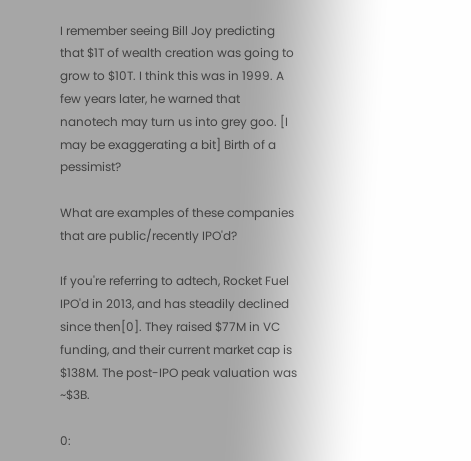I remember seeing Bill Joy predicting that $1T of wealth creation was going to grow to $10T. I think this was in 1999. A few years later, he warned that nanotech may turn us into grey goo. [I may be exaggerating a bit] Birth of a pessimist?

What are examples of these companies that are public/recently IPO'd?

If you're referring to adtech, Rocket Fuel IPO'd in 2013, and has steadily declined since then[0]. They raised $77M in VC funding, and their current market cap is $138M. The post-IPO peak valuation was ~$3B.

0: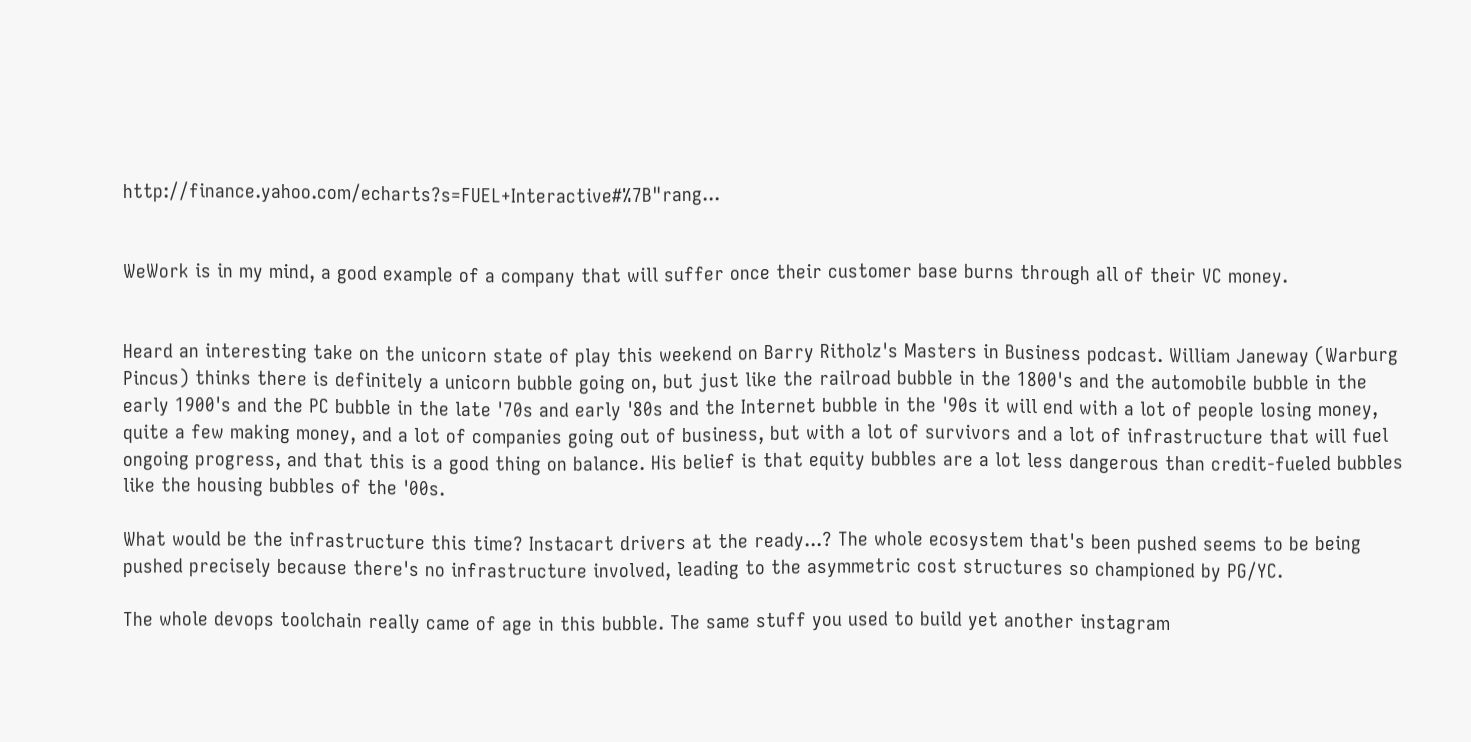http://finance.yahoo.com/echarts?s=FUEL+Interactive#%7B"rang...


WeWork is in my mind, a good example of a company that will suffer once their customer base burns through all of their VC money.


Heard an interesting take on the unicorn state of play this weekend on Barry Ritholz's Masters in Business podcast. William Janeway (Warburg Pincus) thinks there is definitely a unicorn bubble going on, but just like the railroad bubble in the 1800's and the automobile bubble in the early 1900's and the PC bubble in the late '70s and early '80s and the Internet bubble in the '90s it will end with a lot of people losing money, quite a few making money, and a lot of companies going out of business, but with a lot of survivors and a lot of infrastructure that will fuel ongoing progress, and that this is a good thing on balance. His belief is that equity bubbles are a lot less dangerous than credit-fueled bubbles like the housing bubbles of the '00s.

What would be the infrastructure this time? Instacart drivers at the ready...? The whole ecosystem that's been pushed seems to be being pushed precisely because there's no infrastructure involved, leading to the asymmetric cost structures so championed by PG/YC.

The whole devops toolchain really came of age in this bubble. The same stuff you used to build yet another instagram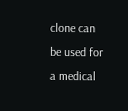clone can be used for a medical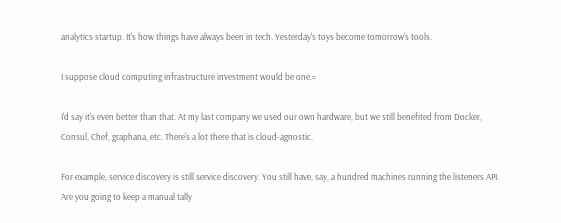analytics startup. It's how things have always been in tech. Yesterday's toys become tomorrow's tools.

I suppose cloud computing infrastructure investment would be one.=

I'd say it's even better than that. At my last company we used our own hardware, but we still benefited from Docker, Consul, Chef, graphana, etc. There's a lot there that is cloud-agnostic.

For example, service discovery is still service discovery. You still have, say, a hundred machines running the listeners API. Are you going to keep a manual tally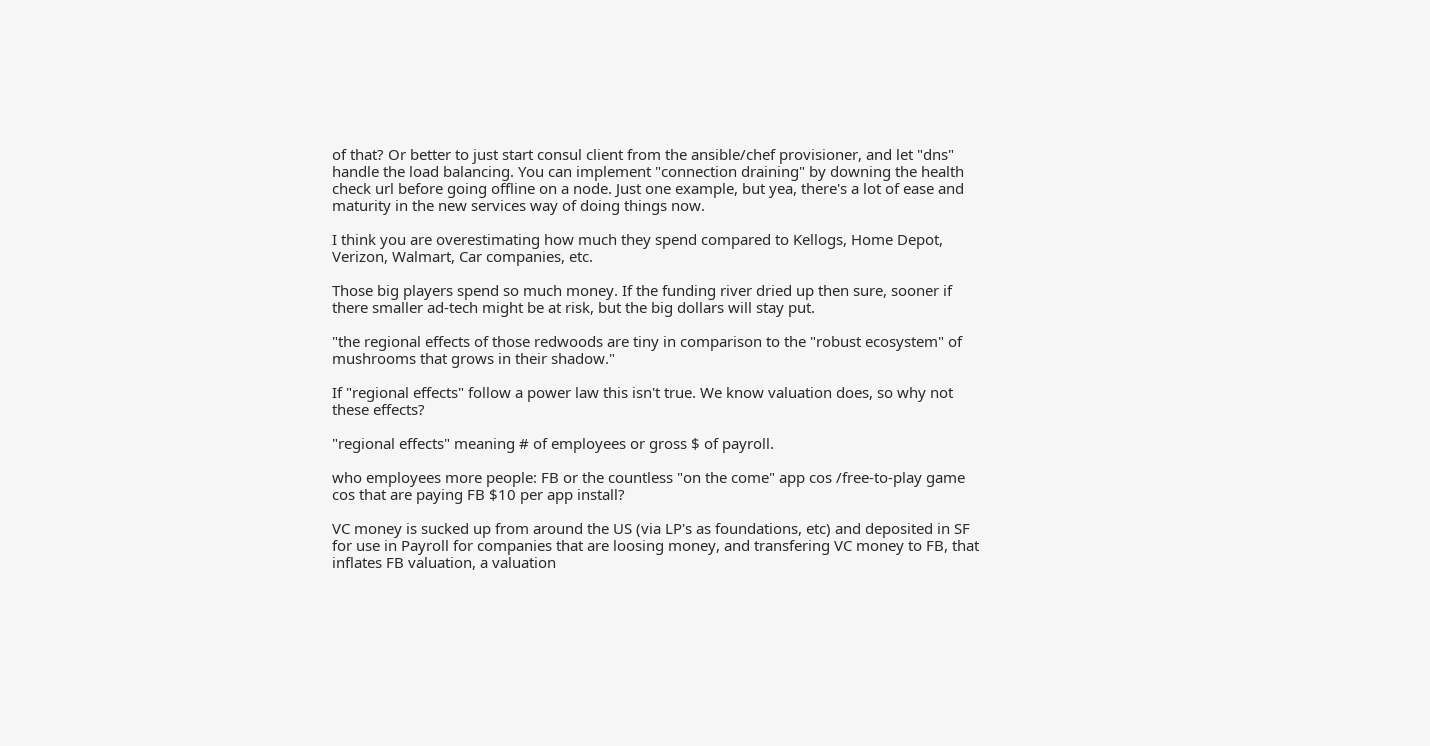of that? Or better to just start consul client from the ansible/chef provisioner, and let "dns" handle the load balancing. You can implement "connection draining" by downing the health check url before going offline on a node. Just one example, but yea, there's a lot of ease and maturity in the new services way of doing things now.

I think you are overestimating how much they spend compared to Kellogs, Home Depot, Verizon, Walmart, Car companies, etc.

Those big players spend so much money. If the funding river dried up then sure, sooner if there smaller ad-tech might be at risk, but the big dollars will stay put.

"the regional effects of those redwoods are tiny in comparison to the "robust ecosystem" of mushrooms that grows in their shadow."

If "regional effects" follow a power law this isn't true. We know valuation does, so why not these effects?

"regional effects" meaning # of employees or gross $ of payroll.

who employees more people: FB or the countless "on the come" app cos /free-to-play game cos that are paying FB $10 per app install?

VC money is sucked up from around the US (via LP's as foundations, etc) and deposited in SF for use in Payroll for companies that are loosing money, and transfering VC money to FB, that inflates FB valuation, a valuation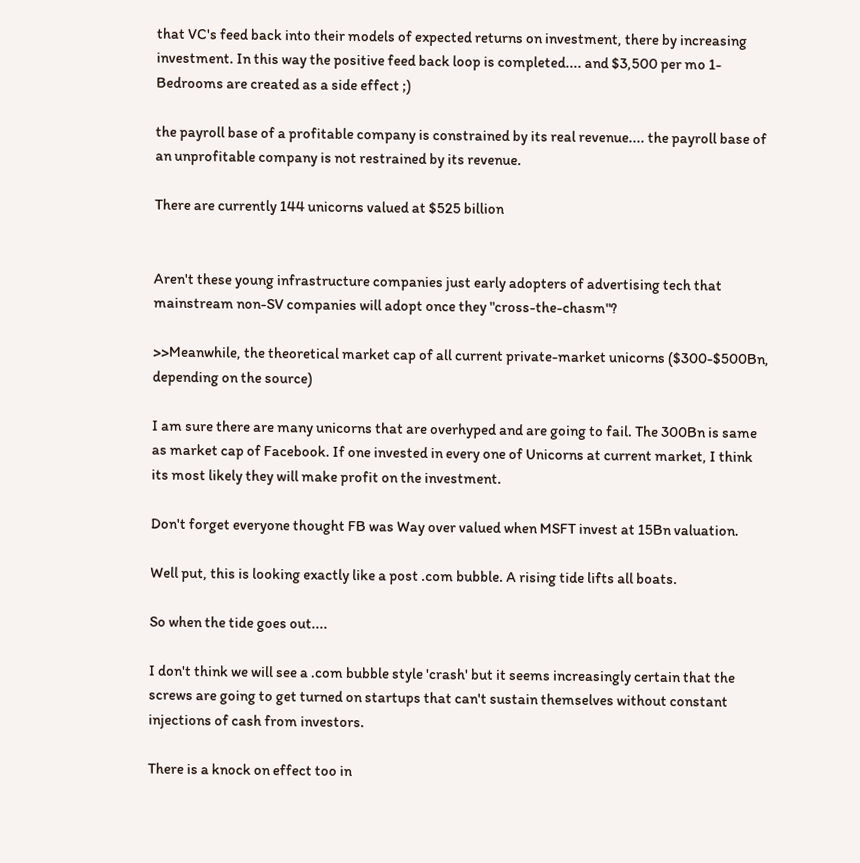that VC's feed back into their models of expected returns on investment, there by increasing investment. In this way the positive feed back loop is completed.... and $3,500 per mo 1-Bedrooms are created as a side effect ;)

the payroll base of a profitable company is constrained by its real revenue.... the payroll base of an unprofitable company is not restrained by its revenue.

There are currently 144 unicorns valued at $525 billion


Aren't these young infrastructure companies just early adopters of advertising tech that mainstream non-SV companies will adopt once they "cross-the-chasm"?

>>Meanwhile, the theoretical market cap of all current private-market unicorns ($300-$500Bn, depending on the source)

I am sure there are many unicorns that are overhyped and are going to fail. The 300Bn is same as market cap of Facebook. If one invested in every one of Unicorns at current market, I think its most likely they will make profit on the investment.

Don't forget everyone thought FB was Way over valued when MSFT invest at 15Bn valuation.

Well put, this is looking exactly like a post .com bubble. A rising tide lifts all boats.

So when the tide goes out....

I don't think we will see a .com bubble style 'crash' but it seems increasingly certain that the screws are going to get turned on startups that can't sustain themselves without constant injections of cash from investors.

There is a knock on effect too in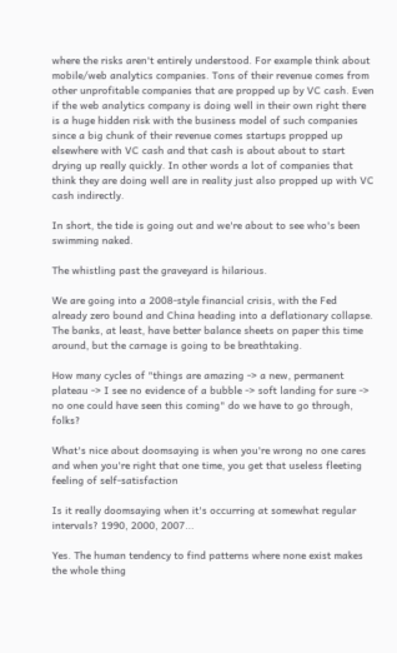where the risks aren't entirely understood. For example think about mobile/web analytics companies. Tons of their revenue comes from other unprofitable companies that are propped up by VC cash. Even if the web analytics company is doing well in their own right there is a huge hidden risk with the business model of such companies since a big chunk of their revenue comes startups propped up elsewhere with VC cash and that cash is about about to start drying up really quickly. In other words a lot of companies that think they are doing well are in reality just also propped up with VC cash indirectly.

In short, the tide is going out and we're about to see who's been swimming naked.

The whistling past the graveyard is hilarious.

We are going into a 2008-style financial crisis, with the Fed already zero bound and China heading into a deflationary collapse. The banks, at least, have better balance sheets on paper this time around, but the carnage is going to be breathtaking.

How many cycles of "things are amazing -> a new, permanent plateau -> I see no evidence of a bubble -> soft landing for sure -> no one could have seen this coming" do we have to go through, folks?

What's nice about doomsaying is when you're wrong no one cares and when you're right that one time, you get that useless fleeting feeling of self-satisfaction

Is it really doomsaying when it's occurring at somewhat regular intervals? 1990, 2000, 2007...

Yes. The human tendency to find patterns where none exist makes the whole thing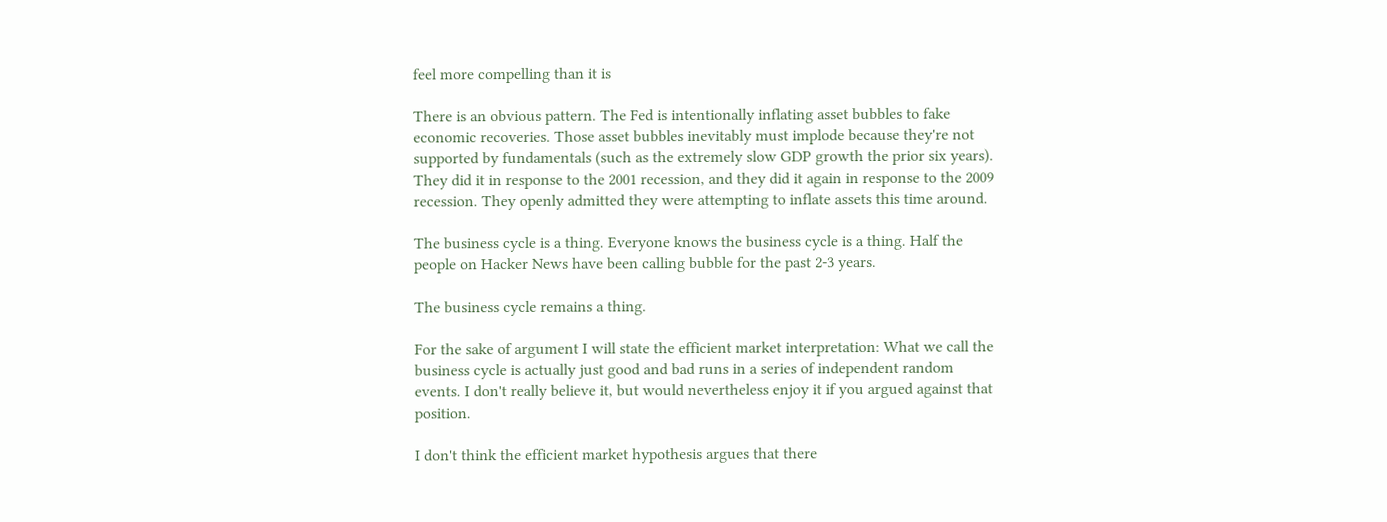feel more compelling than it is

There is an obvious pattern. The Fed is intentionally inflating asset bubbles to fake economic recoveries. Those asset bubbles inevitably must implode because they're not supported by fundamentals (such as the extremely slow GDP growth the prior six years). They did it in response to the 2001 recession, and they did it again in response to the 2009 recession. They openly admitted they were attempting to inflate assets this time around.

The business cycle is a thing. Everyone knows the business cycle is a thing. Half the people on Hacker News have been calling bubble for the past 2-3 years.

The business cycle remains a thing.

For the sake of argument I will state the efficient market interpretation: What we call the business cycle is actually just good and bad runs in a series of independent random events. I don't really believe it, but would nevertheless enjoy it if you argued against that position.

I don't think the efficient market hypothesis argues that there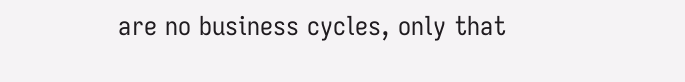are no business cycles, only that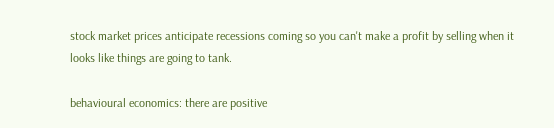stock market prices anticipate recessions coming so you can't make a profit by selling when it looks like things are going to tank.

behavioural economics: there are positive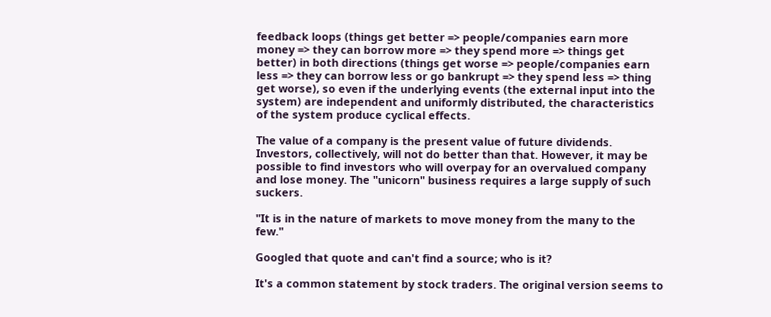feedback loops (things get better => people/companies earn more money => they can borrow more => they spend more => things get better) in both directions (things get worse => people/companies earn less => they can borrow less or go bankrupt => they spend less => thing get worse), so even if the underlying events (the external input into the system) are independent and uniformly distributed, the characteristics of the system produce cyclical effects.

The value of a company is the present value of future dividends. Investors, collectively, will not do better than that. However, it may be possible to find investors who will overpay for an overvalued company and lose money. The "unicorn" business requires a large supply of such suckers.

"It is in the nature of markets to move money from the many to the few."

Googled that quote and can't find a source; who is it?

It's a common statement by stock traders. The original version seems to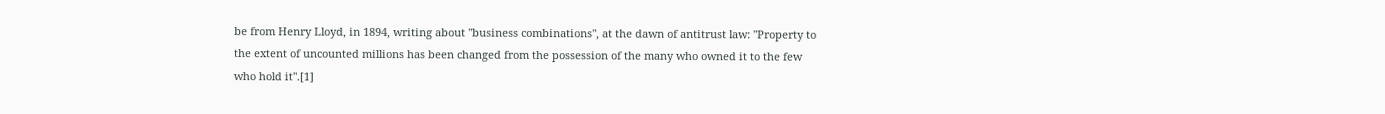be from Henry Lloyd, in 1894, writing about "business combinations", at the dawn of antitrust law: "Property to the extent of uncounted millions has been changed from the possession of the many who owned it to the few who hold it".[1]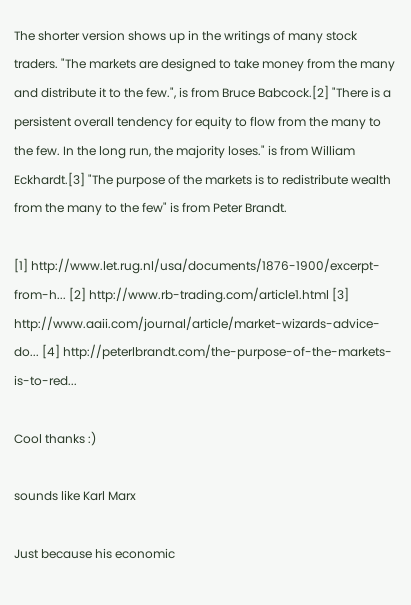The shorter version shows up in the writings of many stock traders. "The markets are designed to take money from the many and distribute it to the few.", is from Bruce Babcock.[2] "There is a persistent overall tendency for equity to flow from the many to the few. In the long run, the majority loses." is from William Eckhardt.[3] "The purpose of the markets is to redistribute wealth from the many to the few" is from Peter Brandt.

[1] http://www.let.rug.nl/usa/documents/1876-1900/excerpt-from-h... [2] http://www.rb-trading.com/article1.html [3] http://www.aaii.com/journal/article/market-wizards-advice-do... [4] http://peterlbrandt.com/the-purpose-of-the-markets-is-to-red...

Cool thanks :)

sounds like Karl Marx

Just because his economic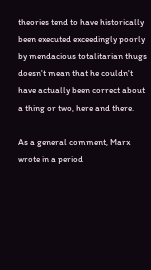theories tend to have historically been executed exceedingly poorly by mendacious totalitarian thugs doesn't mean that he couldn't have actually been correct about a thing or two, here and there.

As a general comment, Marx wrote in a period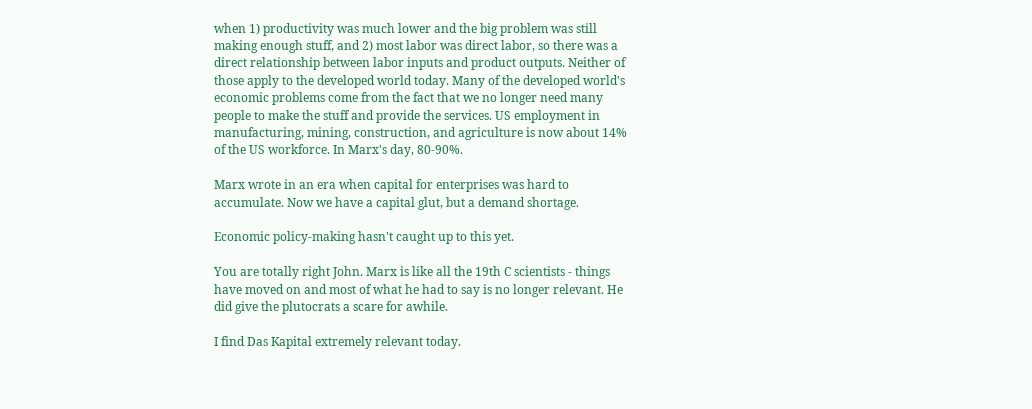when 1) productivity was much lower and the big problem was still making enough stuff, and 2) most labor was direct labor, so there was a direct relationship between labor inputs and product outputs. Neither of those apply to the developed world today. Many of the developed world's economic problems come from the fact that we no longer need many people to make the stuff and provide the services. US employment in manufacturing, mining, construction, and agriculture is now about 14% of the US workforce. In Marx's day, 80-90%.

Marx wrote in an era when capital for enterprises was hard to accumulate. Now we have a capital glut, but a demand shortage.

Economic policy-making hasn't caught up to this yet.

You are totally right John. Marx is like all the 19th C scientists - things have moved on and most of what he had to say is no longer relevant. He did give the plutocrats a scare for awhile.

I find Das Kapital extremely relevant today.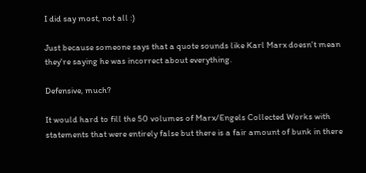I did say most, not all :)

Just because someone says that a quote sounds like Karl Marx doesn't mean they're saying he was incorrect about everything.

Defensive, much?

It would hard to fill the 50 volumes of Marx/Engels Collected Works with statements that were entirely false but there is a fair amount of bunk in there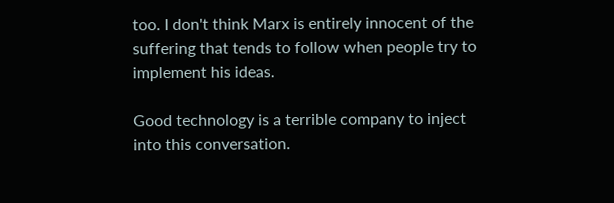too. I don't think Marx is entirely innocent of the suffering that tends to follow when people try to implement his ideas.

Good technology is a terrible company to inject into this conversation.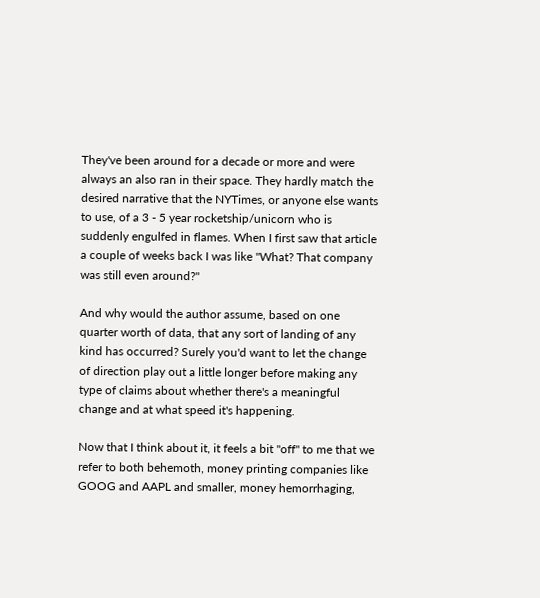They've been around for a decade or more and were always an also ran in their space. They hardly match the desired narrative that the NYTimes, or anyone else wants to use, of a 3 - 5 year rocketship/unicorn who is suddenly engulfed in flames. When I first saw that article a couple of weeks back I was like "What? That company was still even around?"

And why would the author assume, based on one quarter worth of data, that any sort of landing of any kind has occurred? Surely you'd want to let the change of direction play out a little longer before making any type of claims about whether there's a meaningful change and at what speed it's happening.

Now that I think about it, it feels a bit "off" to me that we refer to both behemoth, money printing companies like GOOG and AAPL and smaller, money hemorrhaging,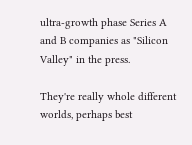ultra-growth phase Series A and B companies as "Silicon Valley" in the press.

They're really whole different worlds, perhaps best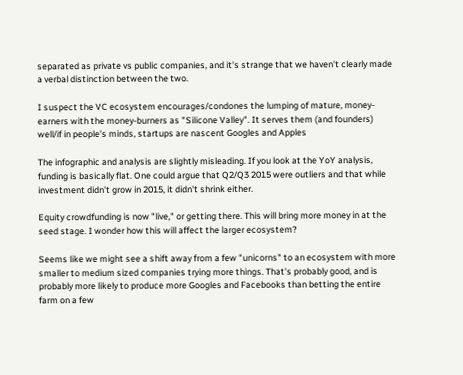separated as private vs public companies, and it's strange that we haven't clearly made a verbal distinction between the two.

I suspect the VC ecosystem encourages/condones the lumping of mature, money-earners with the money-burners as "Silicone Valley". It serves them (and founders) well/if in people's minds, startups are nascent Googles and Apples

The infographic and analysis are slightly misleading. If you look at the YoY analysis, funding is basically flat. One could argue that Q2/Q3 2015 were outliers and that while investment didn't grow in 2015, it didn't shrink either.

Equity crowdfunding is now "live," or getting there. This will bring more money in at the seed stage. I wonder how this will affect the larger ecosystem?

Seems like we might see a shift away from a few "unicorns" to an ecosystem with more smaller to medium sized companies trying more things. That's probably good, and is probably more likely to produce more Googles and Facebooks than betting the entire farm on a few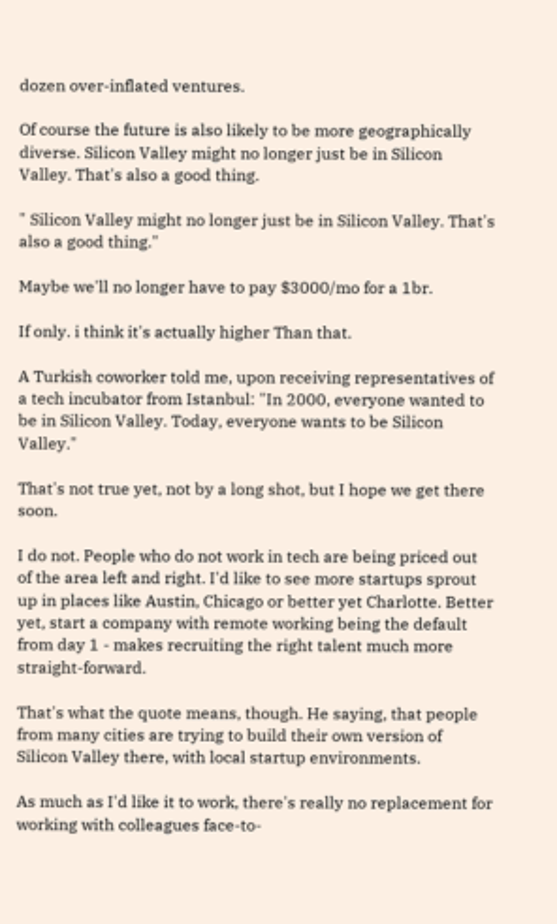dozen over-inflated ventures.

Of course the future is also likely to be more geographically diverse. Silicon Valley might no longer just be in Silicon Valley. That's also a good thing.

" Silicon Valley might no longer just be in Silicon Valley. That's also a good thing."

Maybe we'll no longer have to pay $3000/mo for a 1br.

If only. i think it's actually higher Than that.

A Turkish coworker told me, upon receiving representatives of a tech incubator from Istanbul: "In 2000, everyone wanted to be in Silicon Valley. Today, everyone wants to be Silicon Valley."

That's not true yet, not by a long shot, but I hope we get there soon.

I do not. People who do not work in tech are being priced out of the area left and right. I'd like to see more startups sprout up in places like Austin, Chicago or better yet Charlotte. Better yet, start a company with remote working being the default from day 1 - makes recruiting the right talent much more straight-forward.

That's what the quote means, though. He saying, that people from many cities are trying to build their own version of Silicon Valley there, with local startup environments.

As much as I'd like it to work, there's really no replacement for working with colleagues face-to-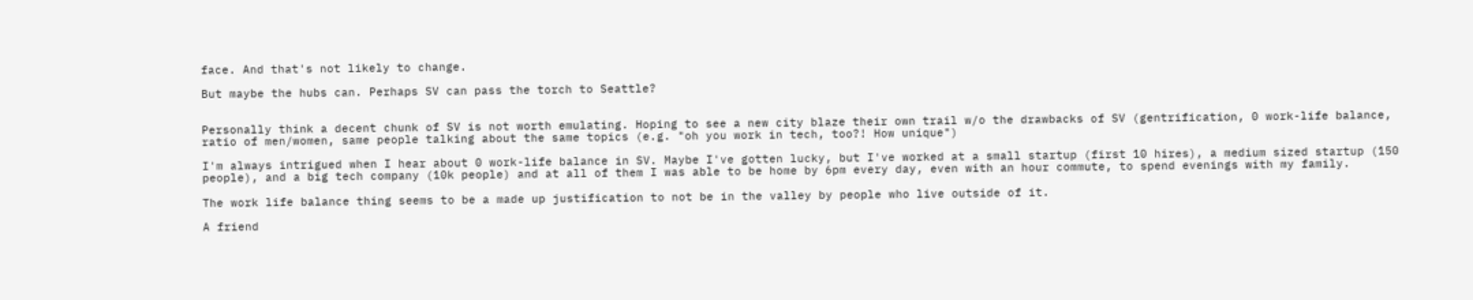face. And that's not likely to change.

But maybe the hubs can. Perhaps SV can pass the torch to Seattle?


Personally think a decent chunk of SV is not worth emulating. Hoping to see a new city blaze their own trail w/o the drawbacks of SV (gentrification, 0 work-life balance, ratio of men/women, same people talking about the same topics (e.g. "oh you work in tech, too?! How unique")

I'm always intrigued when I hear about 0 work-life balance in SV. Maybe I've gotten lucky, but I've worked at a small startup (first 10 hires), a medium sized startup (150 people), and a big tech company (10k people) and at all of them I was able to be home by 6pm every day, even with an hour commute, to spend evenings with my family.

The work life balance thing seems to be a made up justification to not be in the valley by people who live outside of it.

A friend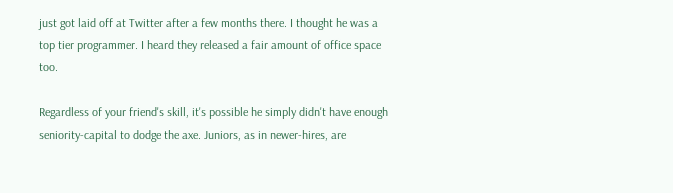just got laid off at Twitter after a few months there. I thought he was a top tier programmer. I heard they released a fair amount of office space too.

Regardless of your friend's skill, it's possible he simply didn't have enough seniority-capital to dodge the axe. Juniors, as in newer-hires, are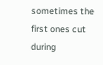sometimes the first ones cut during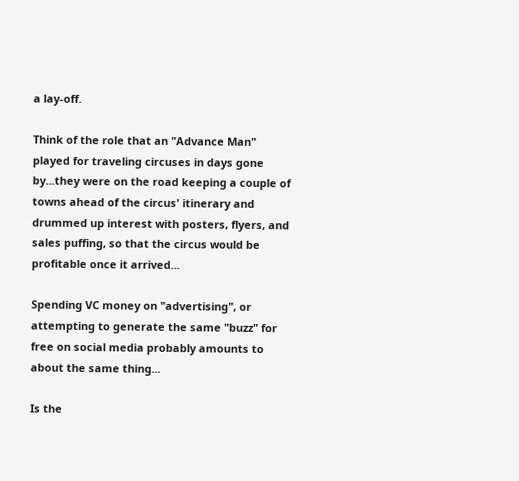a lay-off.

Think of the role that an "Advance Man" played for traveling circuses in days gone by...they were on the road keeping a couple of towns ahead of the circus' itinerary and drummed up interest with posters, flyers, and sales puffing, so that the circus would be profitable once it arrived...

Spending VC money on "advertising", or attempting to generate the same "buzz" for free on social media probably amounts to about the same thing...

Is the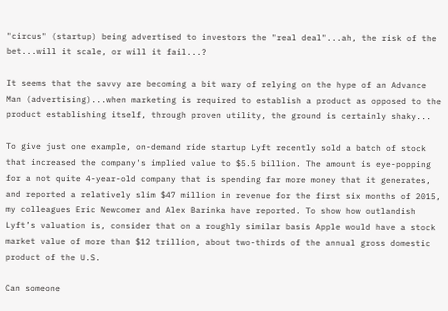"circus" (startup) being advertised to investors the "real deal"...ah, the risk of the bet...will it scale, or will it fail...?

It seems that the savvy are becoming a bit wary of relying on the hype of an Advance Man (advertising)...when marketing is required to establish a product as opposed to the product establishing itself, through proven utility, the ground is certainly shaky...

To give just one example, on-demand ride startup Lyft recently sold a batch of stock that increased the company's implied value to $5.5 billion. The amount is eye-popping for a not quite 4-year-old company that is spending far more money that it generates, and reported a relatively slim $47 million in revenue for the first six months of 2015, my colleagues Eric Newcomer and Alex Barinka have reported. To show how outlandish Lyft’s valuation is, consider that on a roughly similar basis Apple would have a stock market value of more than $12 trillion, about two-thirds of the annual gross domestic product of the U.S.

Can someone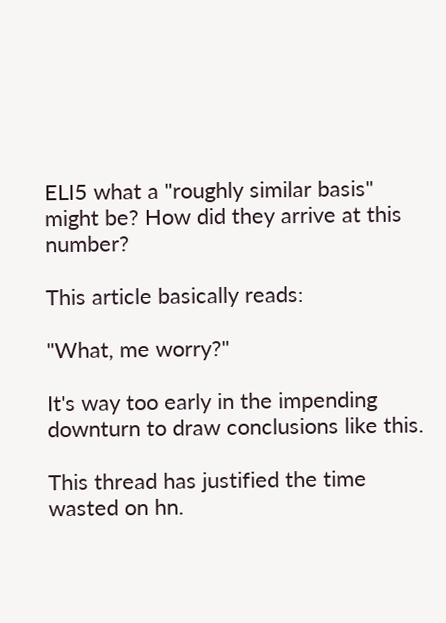ELI5 what a "roughly similar basis" might be? How did they arrive at this number?

This article basically reads:

"What, me worry?"

It's way too early in the impending downturn to draw conclusions like this.

This thread has justified the time wasted on hn.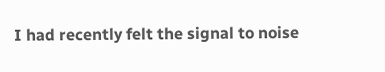I had recently felt the signal to noise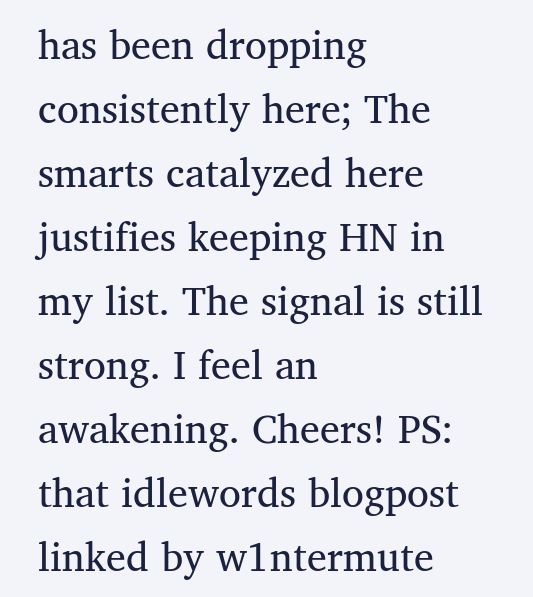has been dropping consistently here; The smarts catalyzed here justifies keeping HN in my list. The signal is still strong. I feel an awakening. Cheers! PS: that idlewords blogpost linked by w1ntermute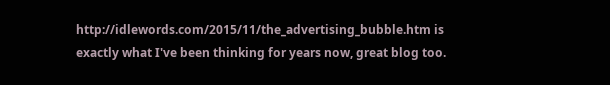http://idlewords.com/2015/11/the_advertising_bubble.htm is exactly what I've been thinking for years now, great blog too.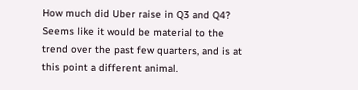How much did Uber raise in Q3 and Q4? Seems like it would be material to the trend over the past few quarters, and is at this point a different animal.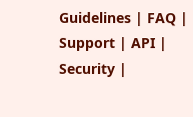Guidelines | FAQ | Support | API | Security |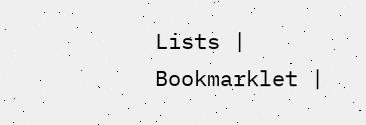Lists | Bookmarklet |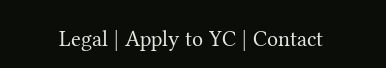Legal | Apply to YC | Contact